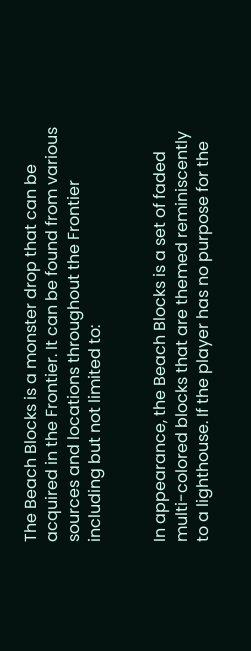The Beach Blocks is a monster drop that can be acquired in the Frontier. It can be found from various sources and locations throughout the Frontier including but not limited to:


In appearance, the Beach Blocks is a set of faded multi-colored blocks that are themed reminiscently to a lighthouse. If the player has no purpose for the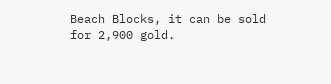Beach Blocks, it can be sold for 2,900 gold.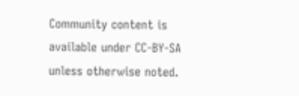Community content is available under CC-BY-SA unless otherwise noted.